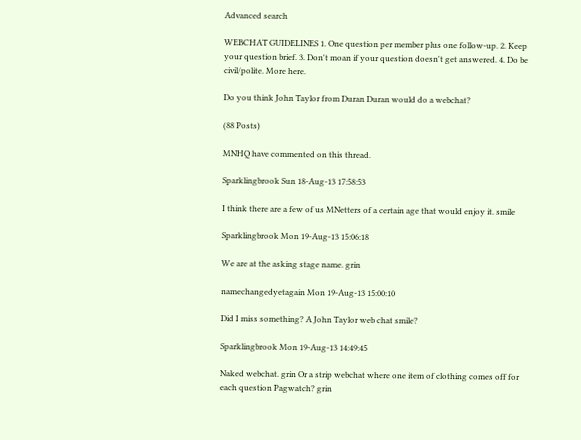Advanced search

WEBCHAT GUIDELINES 1. One question per member plus one follow-up. 2. Keep your question brief. 3. Don't moan if your question doesn't get answered. 4. Do be civil/polite. More here.

Do you think John Taylor from Duran Duran would do a webchat?

(88 Posts)

MNHQ have commented on this thread.

Sparklingbrook Sun 18-Aug-13 17:58:53

I think there are a few of us MNetters of a certain age that would enjoy it. smile

Sparklingbrook Mon 19-Aug-13 15:06:18

We are at the asking stage name. grin

namechangedyetagain Mon 19-Aug-13 15:00:10

Did I miss something? A John Taylor web chat smile?

Sparklingbrook Mon 19-Aug-13 14:49:45

Naked webchat. grin Or a strip webchat where one item of clothing comes off for each question Pagwatch? grin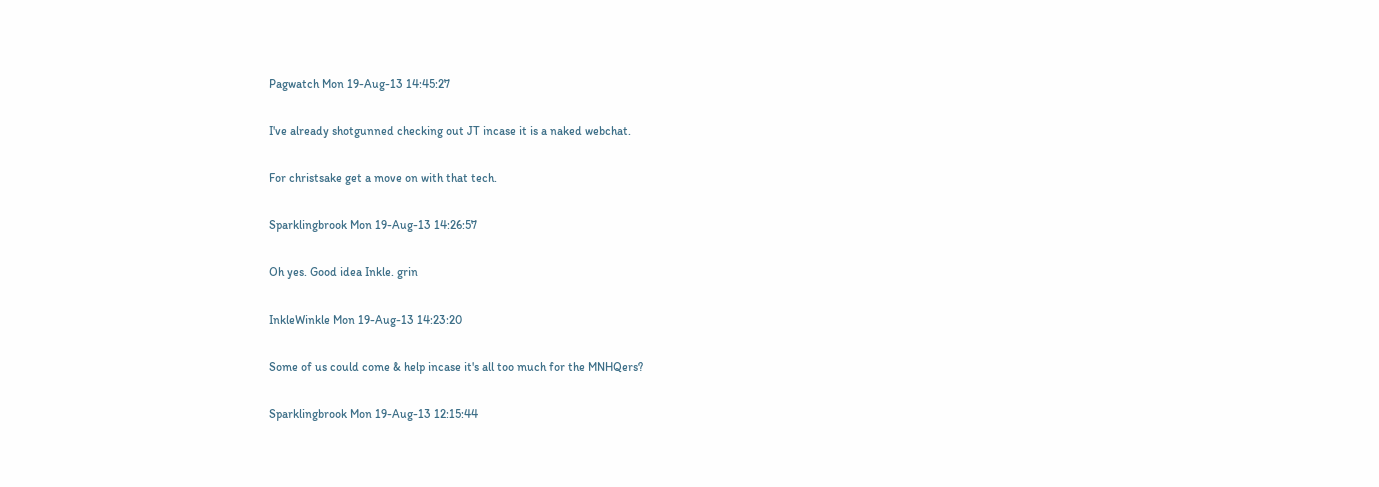Pagwatch Mon 19-Aug-13 14:45:27

I've already shotgunned checking out JT incase it is a naked webchat.

For christsake get a move on with that tech.

Sparklingbrook Mon 19-Aug-13 14:26:57

Oh yes. Good idea Inkle. grin

InkleWinkle Mon 19-Aug-13 14:23:20

Some of us could come & help incase it's all too much for the MNHQers?

Sparklingbrook Mon 19-Aug-13 12:15:44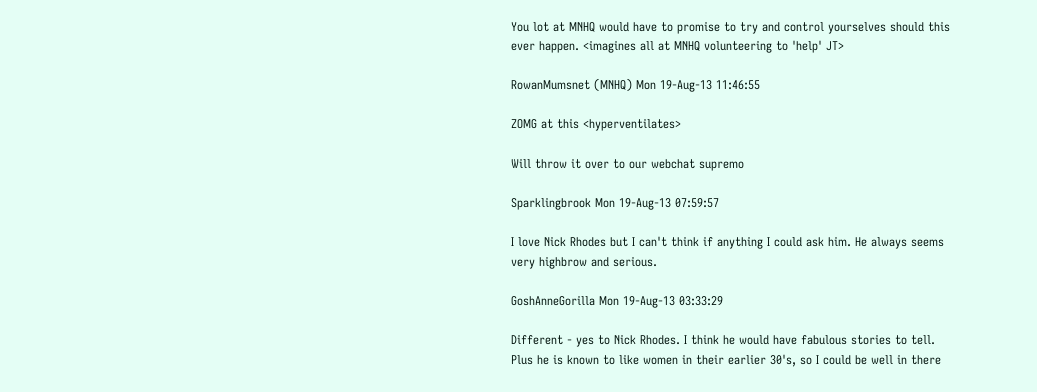You lot at MNHQ would have to promise to try and control yourselves should this ever happen. <imagines all at MNHQ volunteering to 'help' JT>

RowanMumsnet (MNHQ) Mon 19-Aug-13 11:46:55

ZOMG at this <hyperventilates>

Will throw it over to our webchat supremo

Sparklingbrook Mon 19-Aug-13 07:59:57

I love Nick Rhodes but I can't think if anything I could ask him. He always seems very highbrow and serious.

GoshAnneGorilla Mon 19-Aug-13 03:33:29

Different - yes to Nick Rhodes. I think he would have fabulous stories to tell. Plus he is known to like women in their earlier 30's, so I could be well in there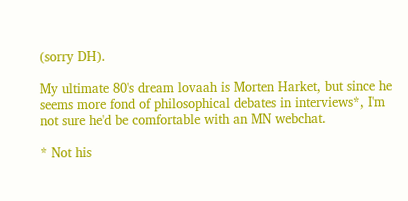(sorry DH).

My ultimate 80's dream lovaah is Morten Harket, but since he seems more fond of philosophical debates in interviews*, I'm not sure he'd be comfortable with an MN webchat.

* Not his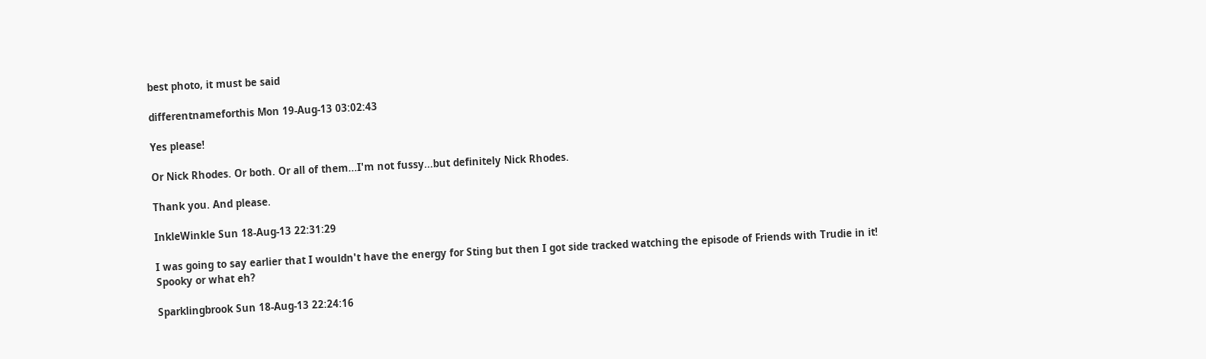best photo, it must be said

differentnameforthis Mon 19-Aug-13 03:02:43

Yes please!

Or Nick Rhodes. Or both. Or all of them...I'm not fussy...but definitely Nick Rhodes.

Thank you. And please.

InkleWinkle Sun 18-Aug-13 22:31:29

I was going to say earlier that I wouldn't have the energy for Sting but then I got side tracked watching the episode of Friends with Trudie in it!
Spooky or what eh?

Sparklingbrook Sun 18-Aug-13 22:24:16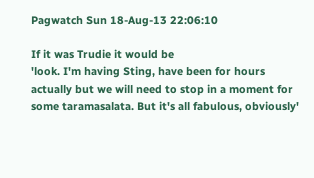Pagwatch Sun 18-Aug-13 22:06:10

If it was Trudie it would be
'look. I'm having Sting, have been for hours actually but we will need to stop in a moment for some taramasalata. But it's all fabulous, obviously'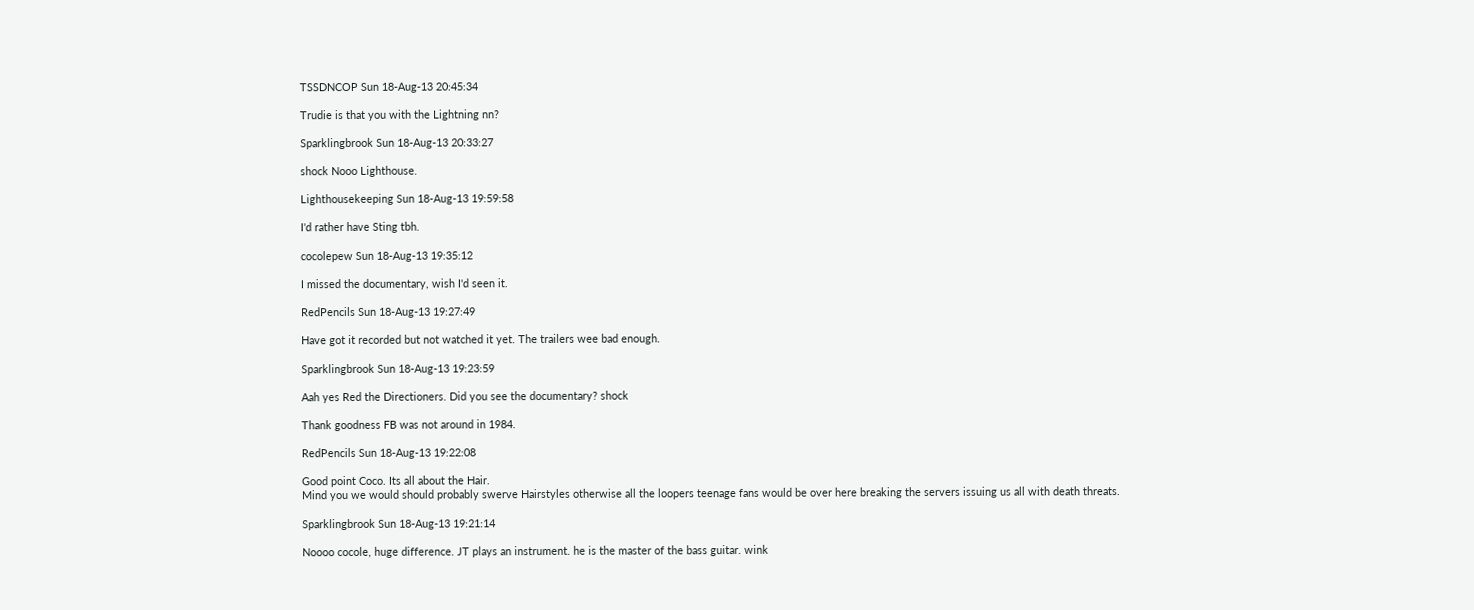TSSDNCOP Sun 18-Aug-13 20:45:34

Trudie is that you with the Lightning nn?

Sparklingbrook Sun 18-Aug-13 20:33:27

shock Nooo Lighthouse.

Lighthousekeeping Sun 18-Aug-13 19:59:58

I'd rather have Sting tbh.

cocolepew Sun 18-Aug-13 19:35:12

I missed the documentary, wish I'd seen it.

RedPencils Sun 18-Aug-13 19:27:49

Have got it recorded but not watched it yet. The trailers wee bad enough.

Sparklingbrook Sun 18-Aug-13 19:23:59

Aah yes Red the Directioners. Did you see the documentary? shock

Thank goodness FB was not around in 1984.

RedPencils Sun 18-Aug-13 19:22:08

Good point Coco. Its all about the Hair.
Mind you we would should probably swerve Hairstyles otherwise all the loopers teenage fans would be over here breaking the servers issuing us all with death threats.

Sparklingbrook Sun 18-Aug-13 19:21:14

Noooo cocole, huge difference. JT plays an instrument. he is the master of the bass guitar. wink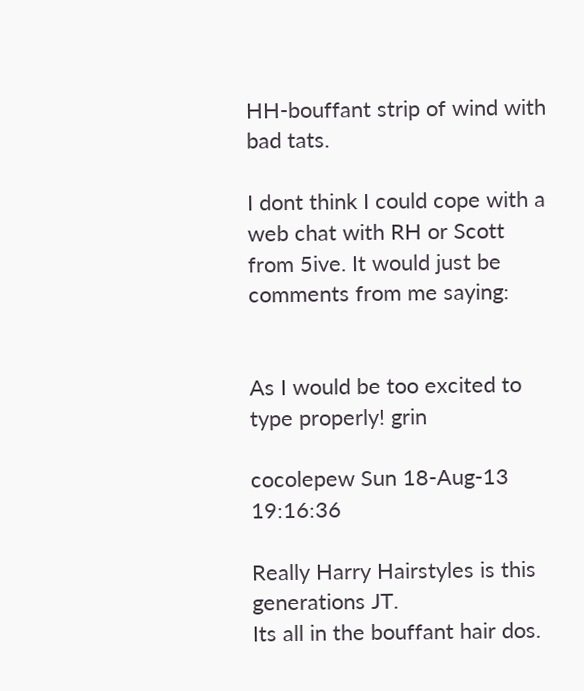HH-bouffant strip of wind with bad tats.

I dont think I could cope with a web chat with RH or Scott from 5ive. It would just be comments from me saying:


As I would be too excited to type properly! grin

cocolepew Sun 18-Aug-13 19:16:36

Really Harry Hairstyles is this generations JT.
Its all in the bouffant hair dos.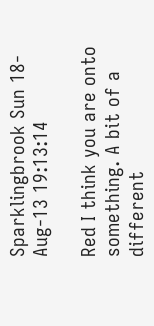Sparklingbrook Sun 18-Aug-13 19:13:14

Red I think you are onto something. A bit of a different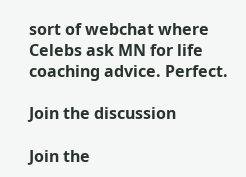sort of webchat where Celebs ask MN for life coaching advice. Perfect.

Join the discussion

Join the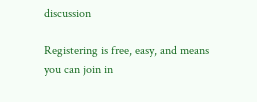discussion

Registering is free, easy, and means you can join in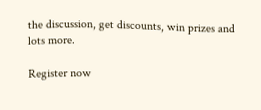the discussion, get discounts, win prizes and lots more.

Register now